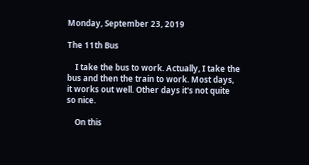Monday, September 23, 2019

The 11th Bus

    I take the bus to work. Actually, I take the bus and then the train to work. Most days, it works out well. Other days it's not quite so nice.

    On this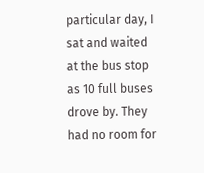particular day, I sat and waited at the bus stop as 10 full buses drove by. They had no room for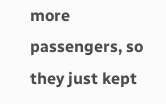more passengers, so they just kept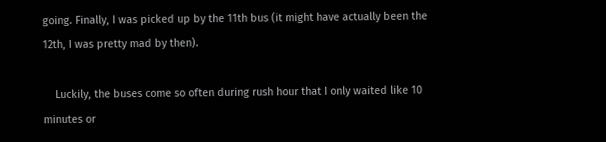going. Finally, I was picked up by the 11th bus (it might have actually been the 12th, I was pretty mad by then).

    Luckily, the buses come so often during rush hour that I only waited like 10 minutes or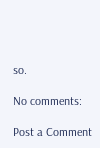so.

No comments:

Post a Comment